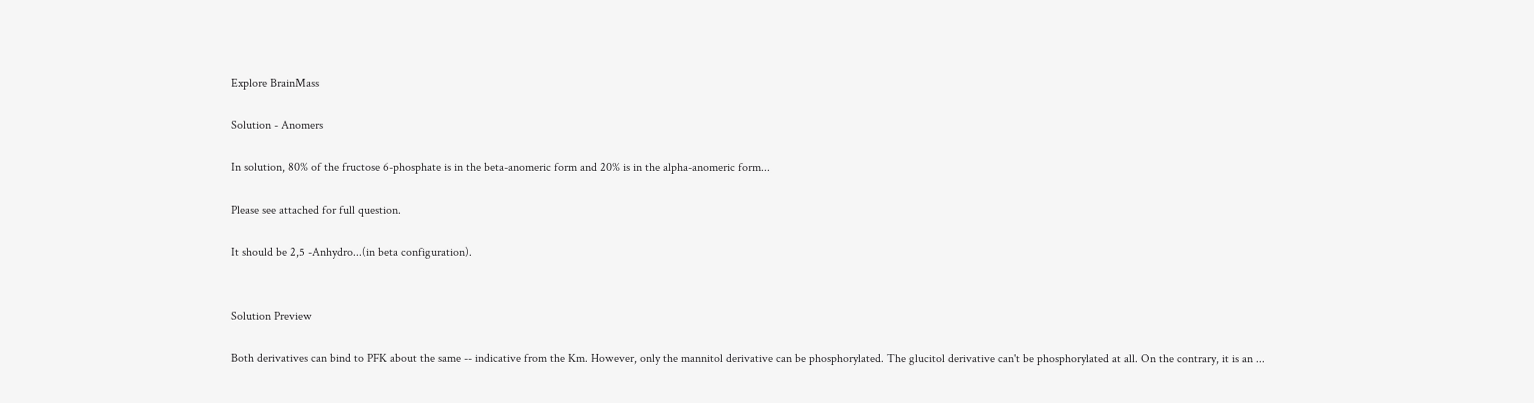Explore BrainMass

Solution - Anomers

In solution, 80% of the fructose 6-phosphate is in the beta-anomeric form and 20% is in the alpha-anomeric form...

Please see attached for full question.

It should be 2,5 -Anhydro...(in beta configuration).


Solution Preview

Both derivatives can bind to PFK about the same -- indicative from the Km. However, only the mannitol derivative can be phosphorylated. The glucitol derivative can't be phosphorylated at all. On the contrary, it is an ...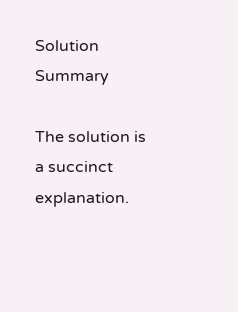Solution Summary

The solution is a succinct explanation.